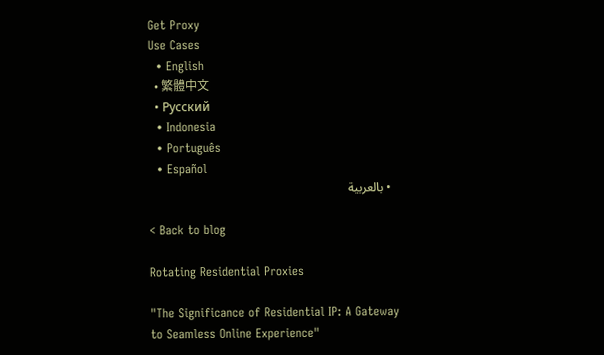Get Proxy
Use Cases
  • English
  • 繁體中文
  • Русский
  • Indonesia
  • Português
  • Español
  • بالعربية

< Back to blog

Rotating Residential Proxies

"The Significance of Residential IP: A Gateway to Seamless Online Experience"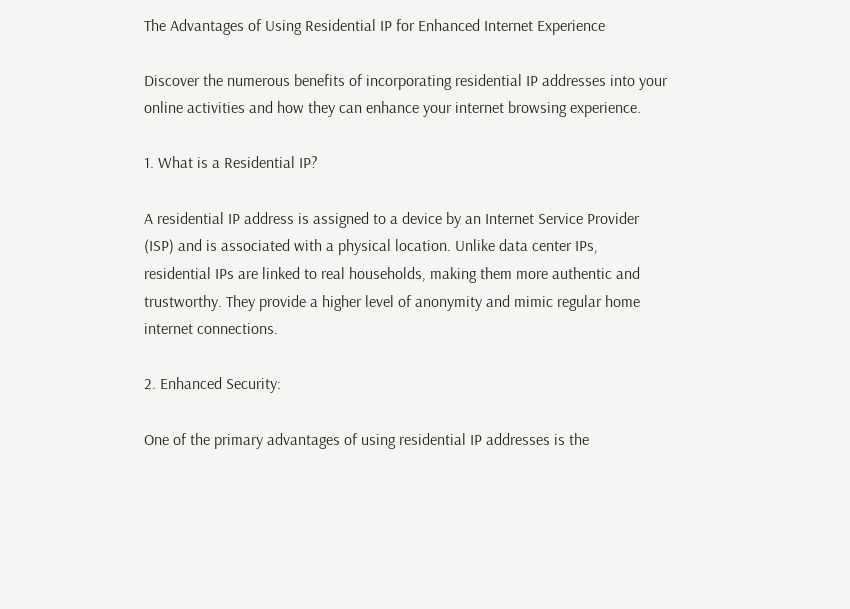The Advantages of Using Residential IP for Enhanced Internet Experience

Discover the numerous benefits of incorporating residential IP addresses into your online activities and how they can enhance your internet browsing experience.

1. What is a Residential IP?

A residential IP address is assigned to a device by an Internet Service Provider (ISP) and is associated with a physical location. Unlike data center IPs, residential IPs are linked to real households, making them more authentic and trustworthy. They provide a higher level of anonymity and mimic regular home internet connections.

2. Enhanced Security:

One of the primary advantages of using residential IP addresses is the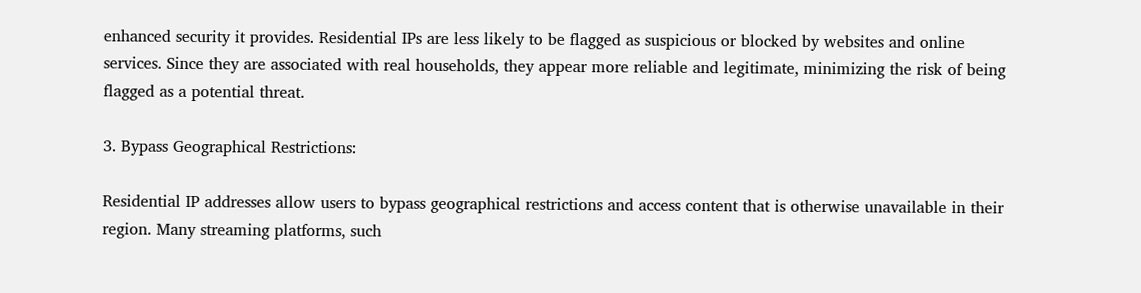enhanced security it provides. Residential IPs are less likely to be flagged as suspicious or blocked by websites and online services. Since they are associated with real households, they appear more reliable and legitimate, minimizing the risk of being flagged as a potential threat.

3. Bypass Geographical Restrictions:

Residential IP addresses allow users to bypass geographical restrictions and access content that is otherwise unavailable in their region. Many streaming platforms, such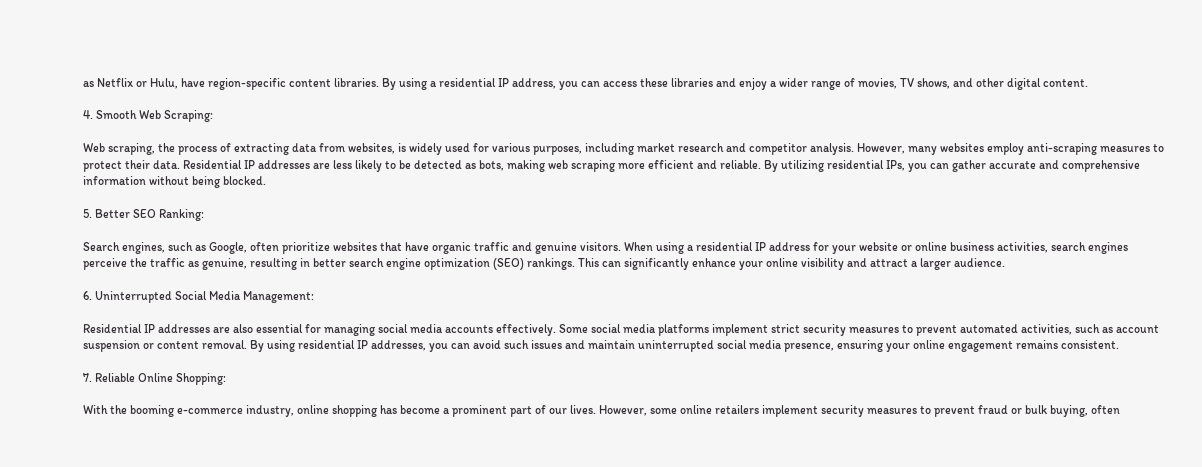as Netflix or Hulu, have region-specific content libraries. By using a residential IP address, you can access these libraries and enjoy a wider range of movies, TV shows, and other digital content.

4. Smooth Web Scraping:

Web scraping, the process of extracting data from websites, is widely used for various purposes, including market research and competitor analysis. However, many websites employ anti-scraping measures to protect their data. Residential IP addresses are less likely to be detected as bots, making web scraping more efficient and reliable. By utilizing residential IPs, you can gather accurate and comprehensive information without being blocked.

5. Better SEO Ranking:

Search engines, such as Google, often prioritize websites that have organic traffic and genuine visitors. When using a residential IP address for your website or online business activities, search engines perceive the traffic as genuine, resulting in better search engine optimization (SEO) rankings. This can significantly enhance your online visibility and attract a larger audience.

6. Uninterrupted Social Media Management:

Residential IP addresses are also essential for managing social media accounts effectively. Some social media platforms implement strict security measures to prevent automated activities, such as account suspension or content removal. By using residential IP addresses, you can avoid such issues and maintain uninterrupted social media presence, ensuring your online engagement remains consistent.

7. Reliable Online Shopping:

With the booming e-commerce industry, online shopping has become a prominent part of our lives. However, some online retailers implement security measures to prevent fraud or bulk buying, often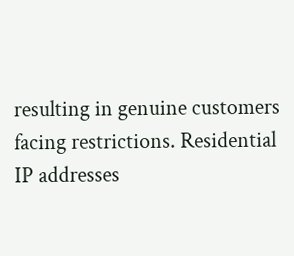resulting in genuine customers facing restrictions. Residential IP addresses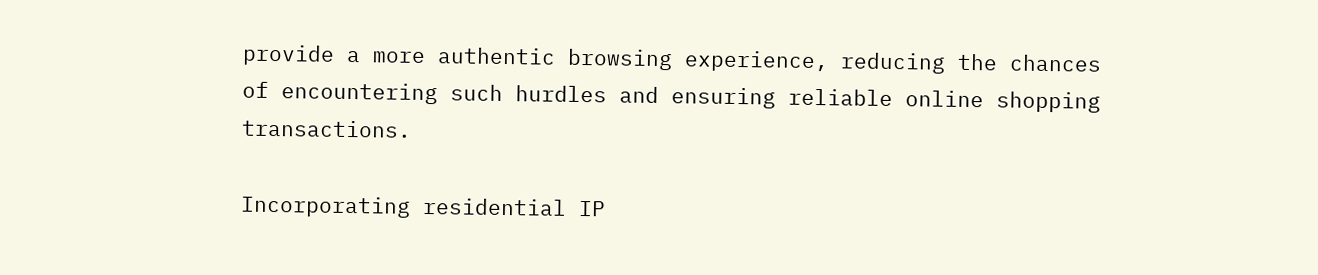provide a more authentic browsing experience, reducing the chances of encountering such hurdles and ensuring reliable online shopping transactions.

Incorporating residential IP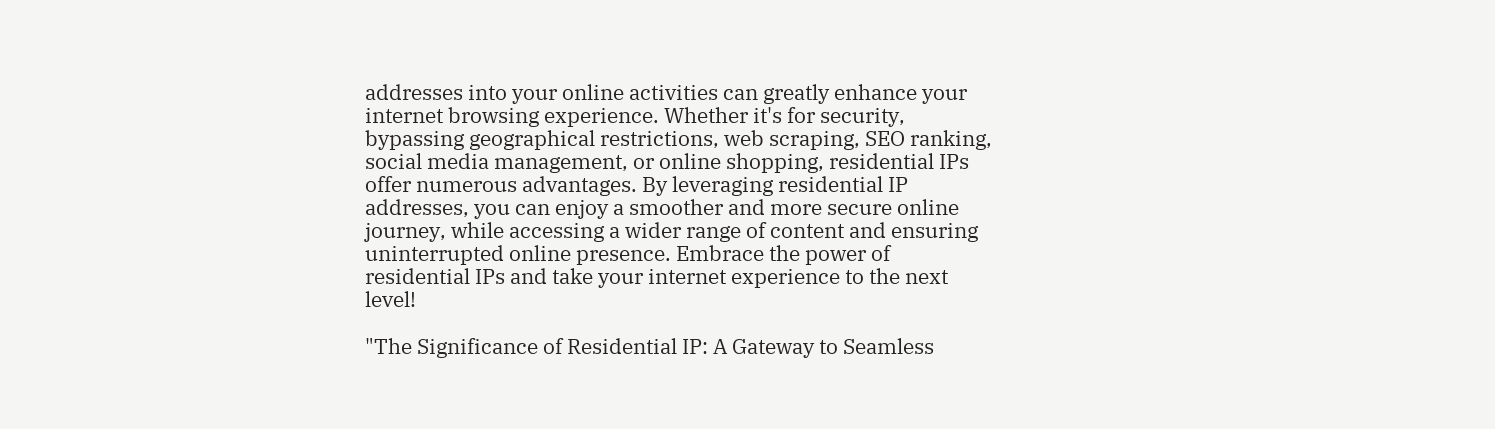addresses into your online activities can greatly enhance your internet browsing experience. Whether it's for security, bypassing geographical restrictions, web scraping, SEO ranking, social media management, or online shopping, residential IPs offer numerous advantages. By leveraging residential IP addresses, you can enjoy a smoother and more secure online journey, while accessing a wider range of content and ensuring uninterrupted online presence. Embrace the power of residential IPs and take your internet experience to the next level!

"The Significance of Residential IP: A Gateway to Seamless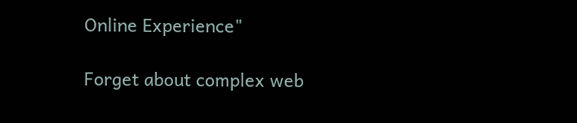Online Experience"

Forget about complex web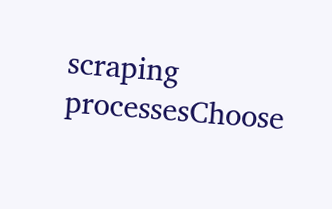scraping processesChoose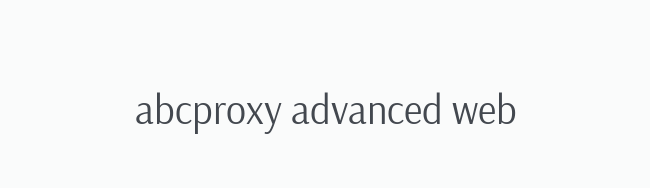abcproxy advanced web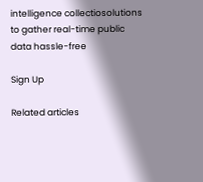intelligence collectiosolutions to gather real-time public data hassle-free

Sign Up

Related articles